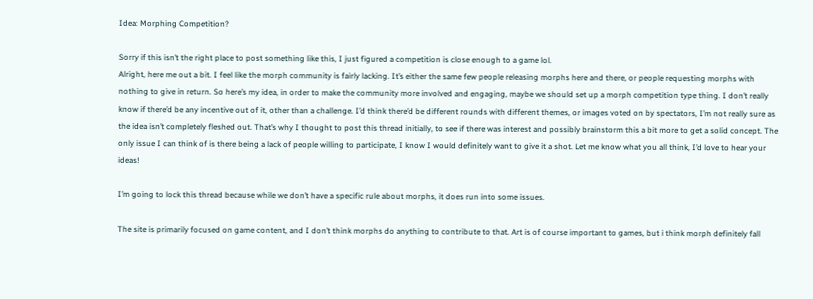Idea: Morphing Competition?

Sorry if this isn’t the right place to post something like this, I just figured a competition is close enough to a game lol.
Alright, here me out a bit. I feel like the morph community is fairly lacking. It’s either the same few people releasing morphs here and there, or people requesting morphs with nothing to give in return. So here’s my idea, in order to make the community more involved and engaging, maybe we should set up a morph competition type thing. I don’t really know if there’d be any incentive out of it, other than a challenge. I’d think there’d be different rounds with different themes, or images voted on by spectators, I’m not really sure as the idea isn’t completely fleshed out. That’s why I thought to post this thread initially, to see if there was interest and possibly brainstorm this a bit more to get a solid concept. The only issue I can think of is there being a lack of people willing to participate, I know I would definitely want to give it a shot. Let me know what you all think, I’d love to hear your ideas!

I’m going to lock this thread because while we don’t have a specific rule about morphs, it does run into some issues.

The site is primarily focused on game content, and I don’t think morphs do anything to contribute to that. Art is of course important to games, but i think morph definitely fall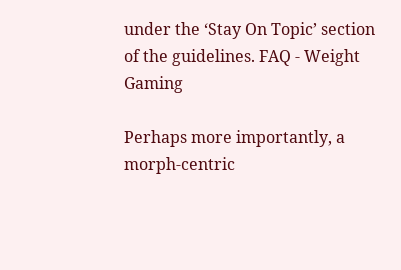under the ‘Stay On Topic’ section of the guidelines. FAQ - Weight Gaming

Perhaps more importantly, a morph-centric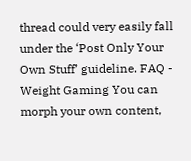thread could very easily fall under the ‘Post Only Your Own Stuff’ guideline. FAQ - Weight Gaming You can morph your own content,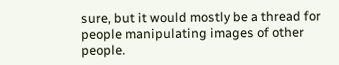sure, but it would mostly be a thread for people manipulating images of other people.